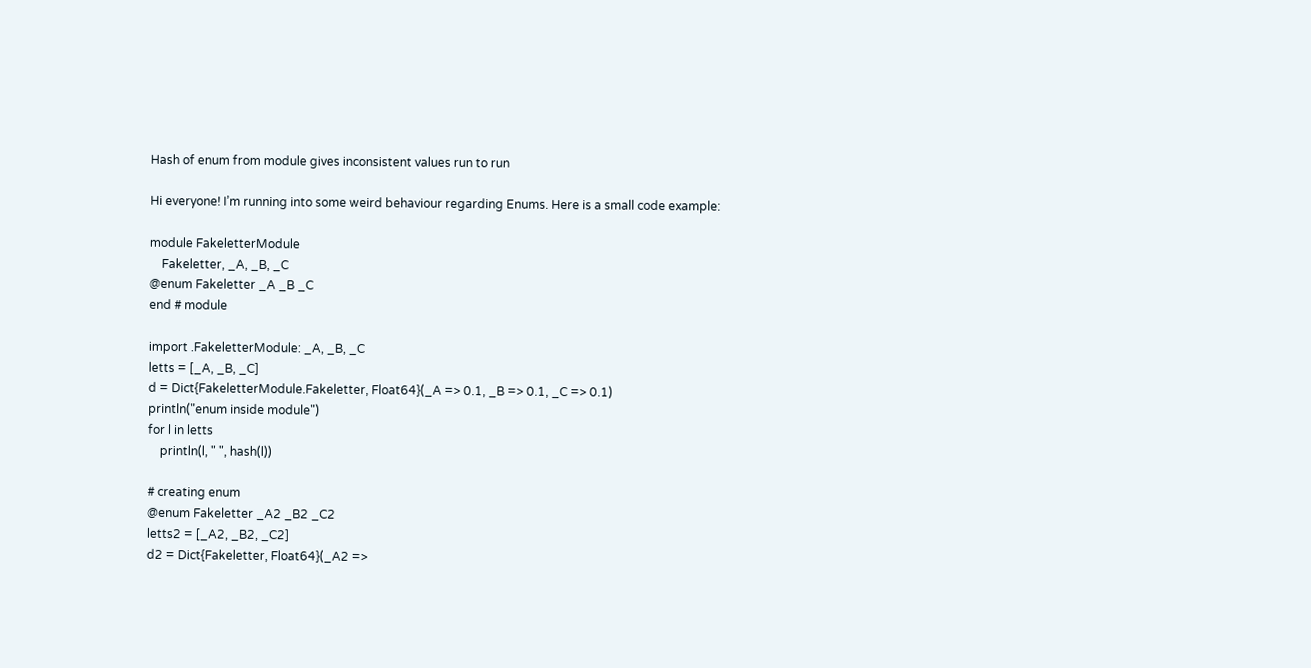Hash of enum from module gives inconsistent values run to run

Hi everyone! I’m running into some weird behaviour regarding Enums. Here is a small code example:

module FakeletterModule
    Fakeletter, _A, _B, _C
@enum Fakeletter _A _B _C
end # module

import .FakeletterModule: _A, _B, _C
letts = [_A, _B, _C]
d = Dict{FakeletterModule.Fakeletter, Float64}(_A => 0.1, _B => 0.1, _C => 0.1)
println("enum inside module")
for l in letts
    println(l, " ", hash(l))

# creating enum
@enum Fakeletter _A2 _B2 _C2
letts2 = [_A2, _B2, _C2]
d2 = Dict{Fakeletter, Float64}(_A2 =>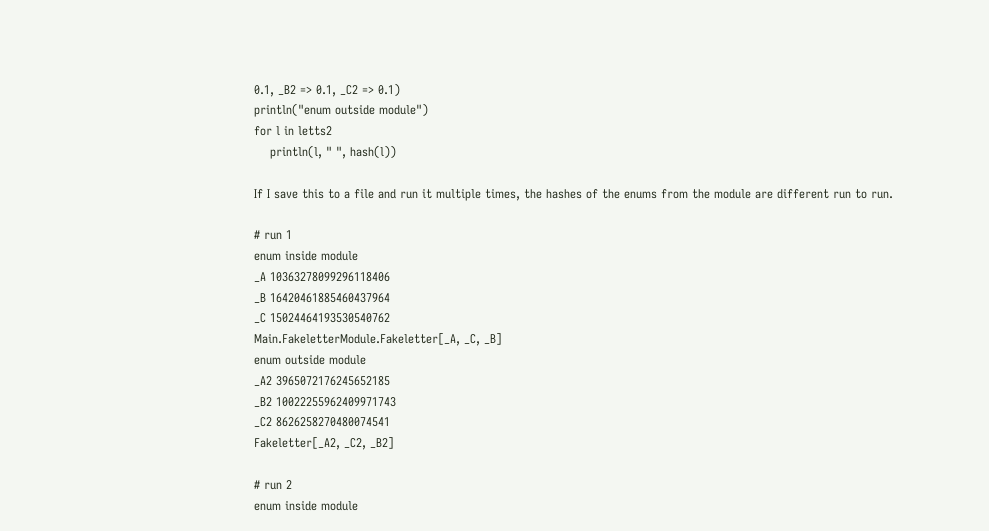0.1, _B2 => 0.1, _C2 => 0.1)
println("enum outside module")
for l in letts2
    println(l, " ", hash(l))

If I save this to a file and run it multiple times, the hashes of the enums from the module are different run to run.

# run 1
enum inside module
_A 10363278099296118406
_B 16420461885460437964
_C 15024464193530540762
Main.FakeletterModule.Fakeletter[_A, _C, _B]
enum outside module
_A2 3965072176245652185
_B2 10022255962409971743
_C2 8626258270480074541
Fakeletter[_A2, _C2, _B2]

# run 2
enum inside module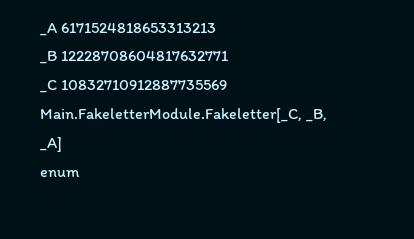_A 6171524818653313213
_B 12228708604817632771
_C 10832710912887735569
Main.FakeletterModule.Fakeletter[_C, _B, _A]
enum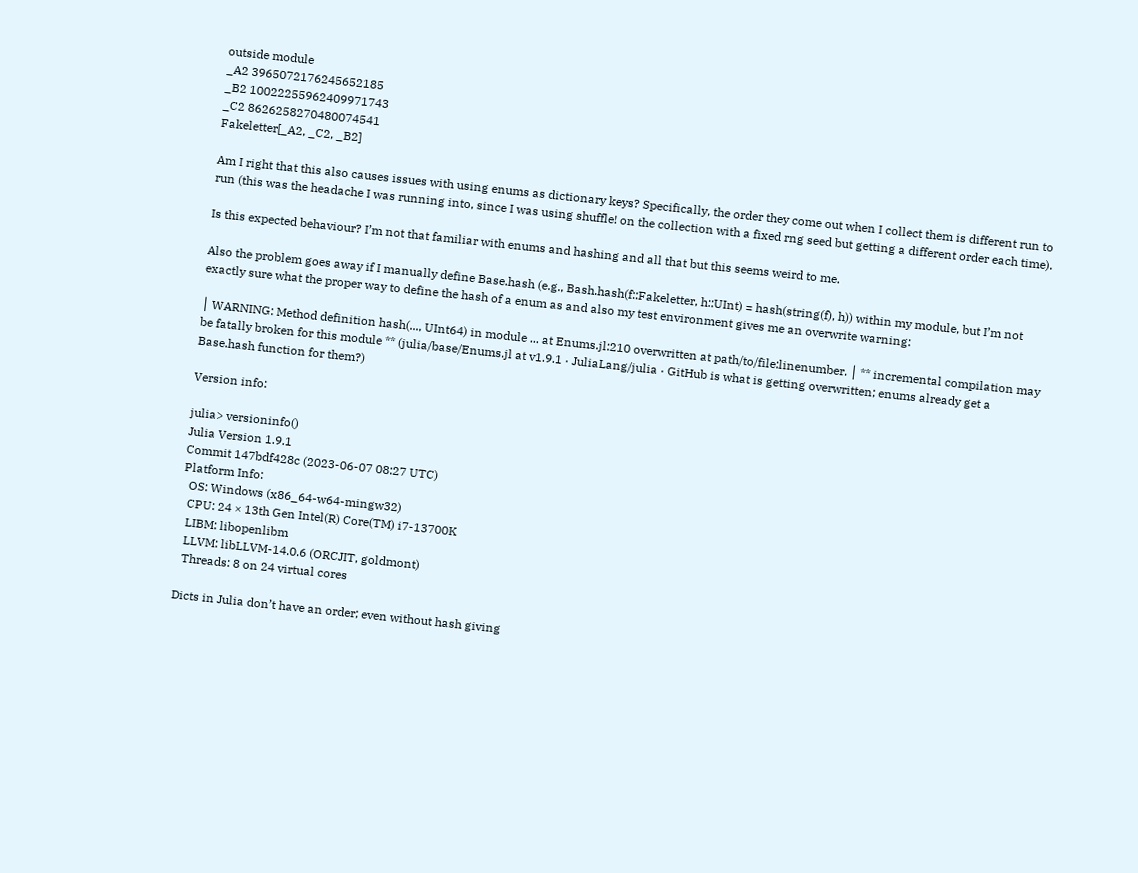outside module
_A2 3965072176245652185
_B2 10022255962409971743
_C2 8626258270480074541
Fakeletter[_A2, _C2, _B2]

Am I right that this also causes issues with using enums as dictionary keys? Specifically, the order they come out when I collect them is different run to run (this was the headache I was running into, since I was using shuffle! on the collection with a fixed rng seed but getting a different order each time).

Is this expected behaviour? I’m not that familiar with enums and hashing and all that but this seems weird to me.

Also the problem goes away if I manually define Base.hash (e.g., Bash.hash(f::Fakeletter, h::UInt) = hash(string(f), h)) within my module, but I’m not exactly sure what the proper way to define the hash of a enum as and also my test environment gives me an overwrite warning:

│ WARNING: Method definition hash(..., UInt64) in module ... at Enums.jl:210 overwritten at path/to/file:linenumber. │ ** incremental compilation may be fatally broken for this module ** (julia/base/Enums.jl at v1.9.1 · JuliaLang/julia · GitHub is what is getting overwritten; enums already get a Base.hash function for them?)

Version info:

julia> versioninfo()
Julia Version 1.9.1
Commit 147bdf428c (2023-06-07 08:27 UTC)
Platform Info:
  OS: Windows (x86_64-w64-mingw32)
  CPU: 24 × 13th Gen Intel(R) Core(TM) i7-13700K
  LIBM: libopenlibm
  LLVM: libLLVM-14.0.6 (ORCJIT, goldmont)
  Threads: 8 on 24 virtual cores

Dicts in Julia don’t have an order; even without hash giving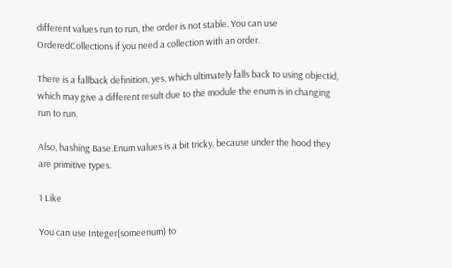different values run to run, the order is not stable. You can use OrderedCollections if you need a collection with an order.

There is a fallback definition, yes, which ultimately falls back to using objectid, which may give a different result due to the module the enum is in changing run to run.

Also, hashing Base.Enum values is a bit tricky, because under the hood they are primitive types.

1 Like

You can use Integer(someenum) to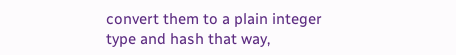convert them to a plain integer type and hash that way,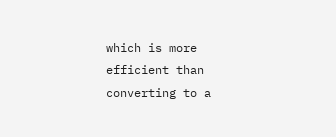which is more efficient than converting to a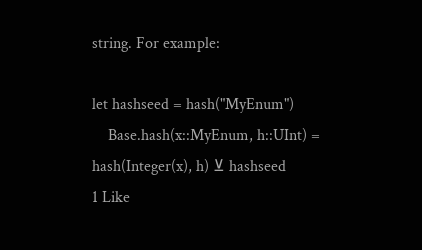string. For example:

let hashseed = hash("MyEnum")
    Base.hash(x::MyEnum, h::UInt) = hash(Integer(x), h) ⊻ hashseed
1 Like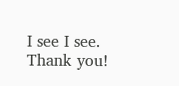I see I see. Thank you!